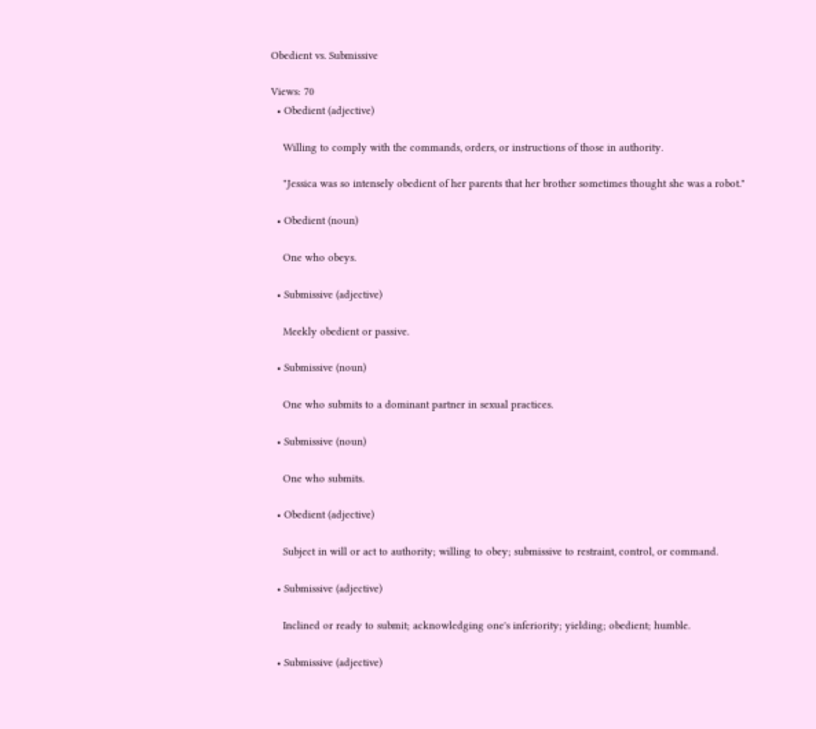Obedient vs. Submissive

Views: 70
  • Obedient (adjective)

    Willing to comply with the commands, orders, or instructions of those in authority.

    "Jessica was so intensely obedient of her parents that her brother sometimes thought she was a robot."

  • Obedient (noun)

    One who obeys.

  • Submissive (adjective)

    Meekly obedient or passive.

  • Submissive (noun)

    One who submits to a dominant partner in sexual practices.

  • Submissive (noun)

    One who submits.

  • Obedient (adjective)

    Subject in will or act to authority; willing to obey; submissive to restraint, control, or command.

  • Submissive (adjective)

    Inclined or ready to submit; acknowledging one's inferiority; yielding; obedient; humble.

  • Submissive (adjective)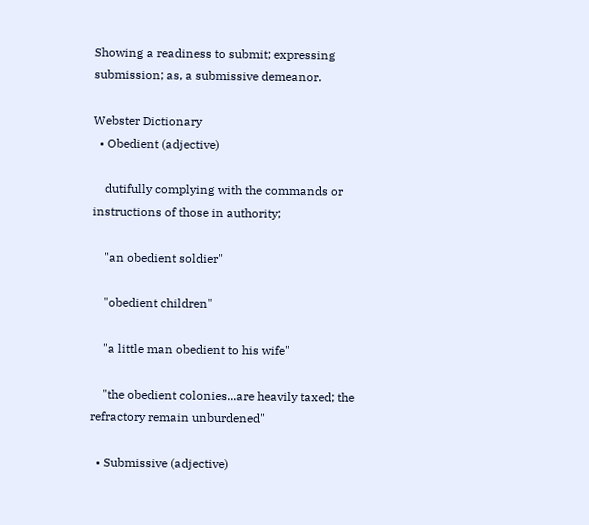Showing a readiness to submit; expressing submission; as, a submissive demeanor.

Webster Dictionary
  • Obedient (adjective)

    dutifully complying with the commands or instructions of those in authority;

    "an obedient soldier"

    "obedient children"

    "a little man obedient to his wife"

    "the obedient colonies...are heavily taxed; the refractory remain unburdened"

  • Submissive (adjective)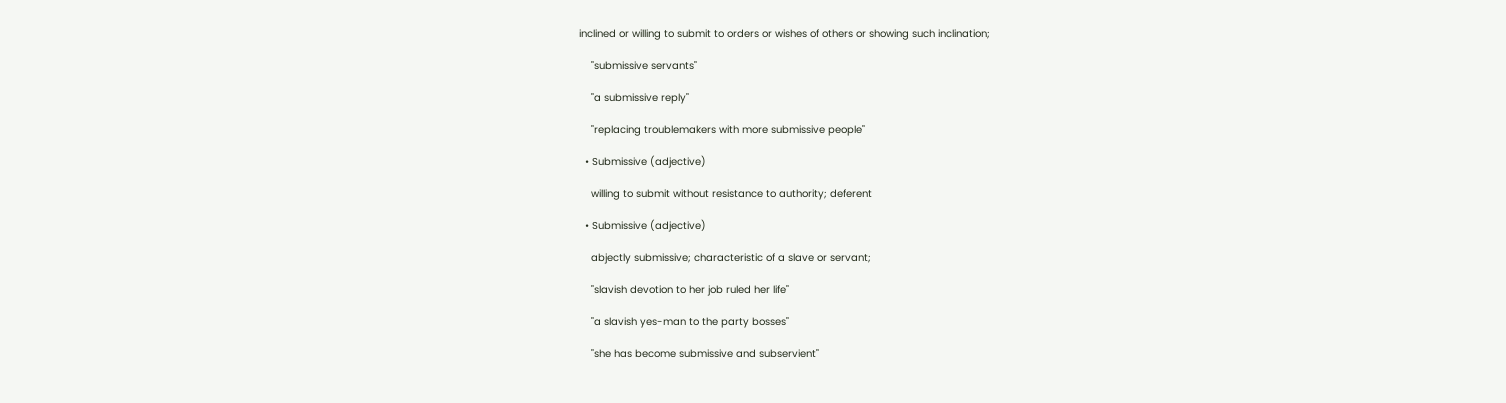inclined or willing to submit to orders or wishes of others or showing such inclination;

    "submissive servants"

    "a submissive reply"

    "replacing troublemakers with more submissive people"

  • Submissive (adjective)

    willing to submit without resistance to authority; deferent

  • Submissive (adjective)

    abjectly submissive; characteristic of a slave or servant;

    "slavish devotion to her job ruled her life"

    "a slavish yes-man to the party bosses"

    "she has become submissive and subservient"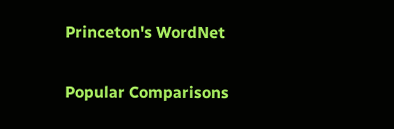Princeton's WordNet

Popular Comparisons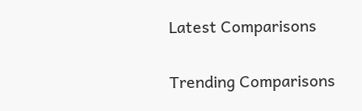Latest Comparisons

Trending Comparisons